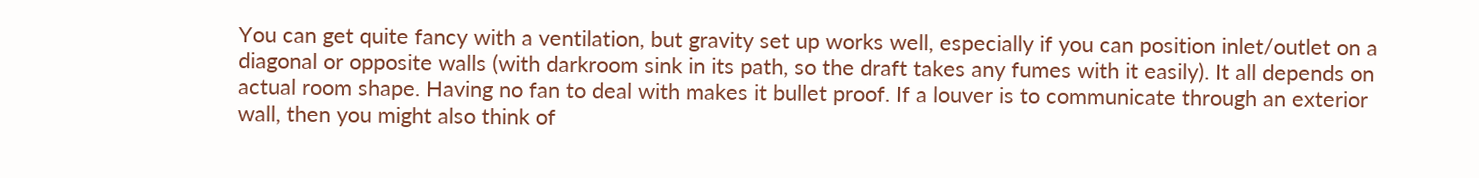You can get quite fancy with a ventilation, but gravity set up works well, especially if you can position inlet/outlet on a diagonal or opposite walls (with darkroom sink in its path, so the draft takes any fumes with it easily). It all depends on actual room shape. Having no fan to deal with makes it bullet proof. If a louver is to communicate through an exterior wall, then you might also think of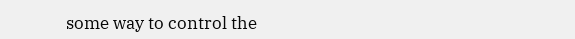some way to control the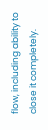flow, including ability to close it completely.